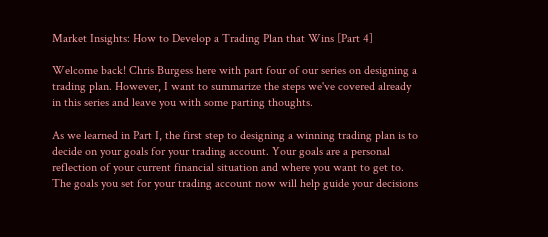Market Insights: How to Develop a Trading Plan that Wins [Part 4]

Welcome back! Chris Burgess here with part four of our series on designing a trading plan. However, I want to summarize the steps we've covered already in this series and leave you with some parting thoughts.

As we learned in Part I, the first step to designing a winning trading plan is to decide on your goals for your trading account. Your goals are a personal reflection of your current financial situation and where you want to get to. The goals you set for your trading account now will help guide your decisions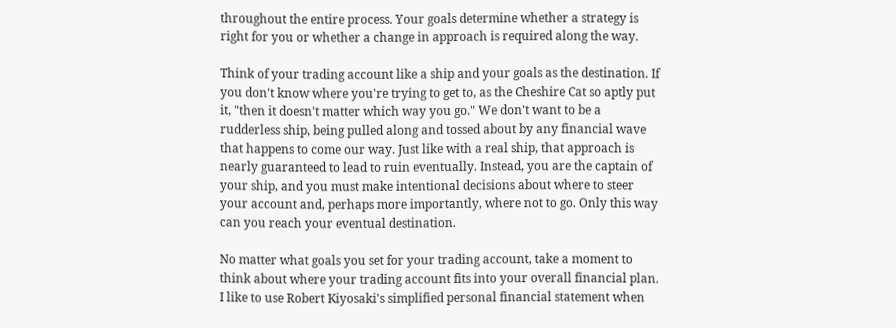throughout the entire process. Your goals determine whether a strategy is right for you or whether a change in approach is required along the way.

Think of your trading account like a ship and your goals as the destination. If you don't know where you're trying to get to, as the Cheshire Cat so aptly put it, "then it doesn't matter which way you go." We don't want to be a rudderless ship, being pulled along and tossed about by any financial wave that happens to come our way. Just like with a real ship, that approach is nearly guaranteed to lead to ruin eventually. Instead, you are the captain of your ship, and you must make intentional decisions about where to steer your account and, perhaps more importantly, where not to go. Only this way can you reach your eventual destination.

No matter what goals you set for your trading account, take a moment to think about where your trading account fits into your overall financial plan. I like to use Robert Kiyosaki's simplified personal financial statement when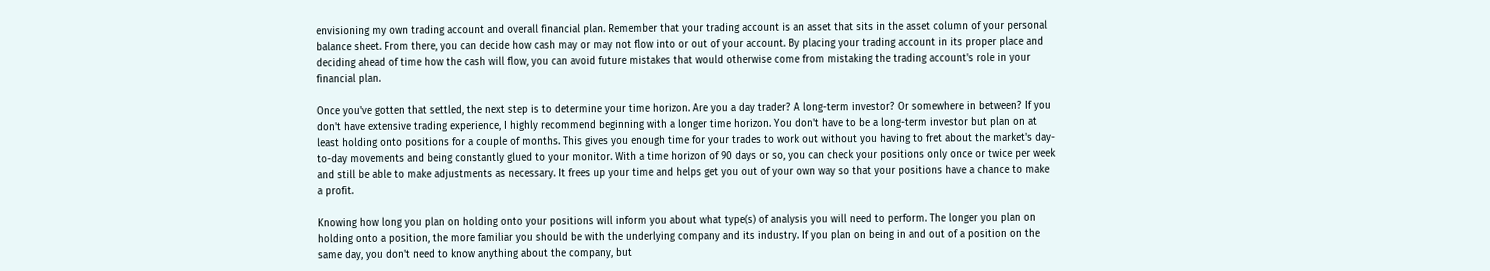envisioning my own trading account and overall financial plan. Remember that your trading account is an asset that sits in the asset column of your personal balance sheet. From there, you can decide how cash may or may not flow into or out of your account. By placing your trading account in its proper place and deciding ahead of time how the cash will flow, you can avoid future mistakes that would otherwise come from mistaking the trading account's role in your financial plan.

Once you've gotten that settled, the next step is to determine your time horizon. Are you a day trader? A long-term investor? Or somewhere in between? If you don't have extensive trading experience, I highly recommend beginning with a longer time horizon. You don't have to be a long-term investor but plan on at least holding onto positions for a couple of months. This gives you enough time for your trades to work out without you having to fret about the market's day-to-day movements and being constantly glued to your monitor. With a time horizon of 90 days or so, you can check your positions only once or twice per week and still be able to make adjustments as necessary. It frees up your time and helps get you out of your own way so that your positions have a chance to make a profit.

Knowing how long you plan on holding onto your positions will inform you about what type(s) of analysis you will need to perform. The longer you plan on holding onto a position, the more familiar you should be with the underlying company and its industry. If you plan on being in and out of a position on the same day, you don't need to know anything about the company, but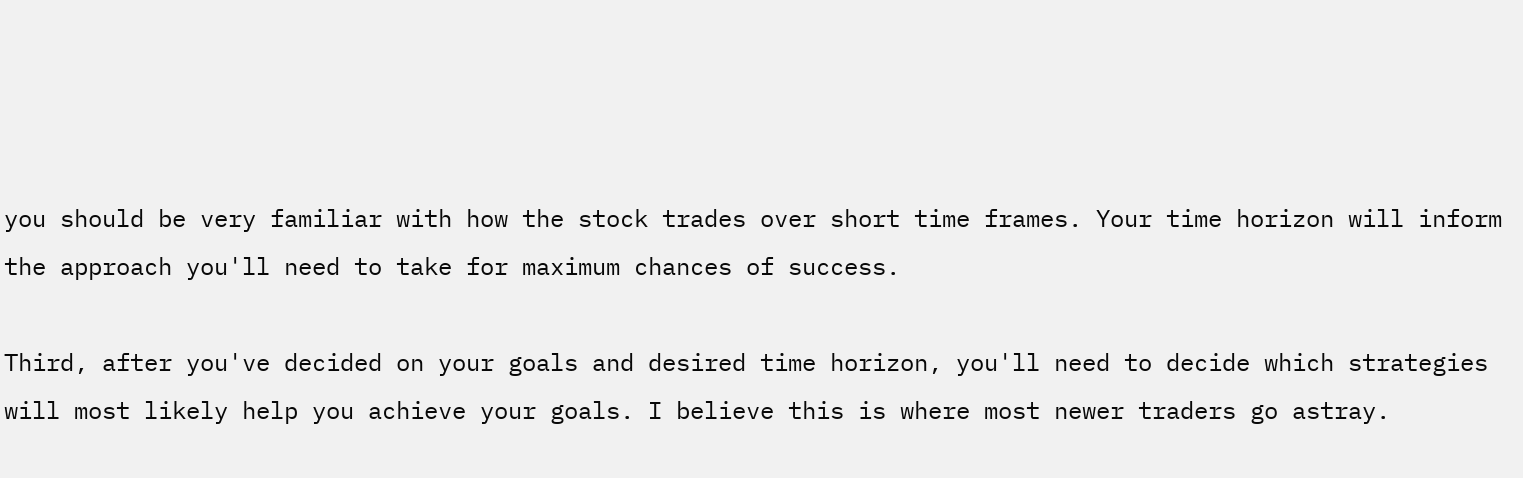you should be very familiar with how the stock trades over short time frames. Your time horizon will inform the approach you'll need to take for maximum chances of success.

Third, after you've decided on your goals and desired time horizon, you'll need to decide which strategies will most likely help you achieve your goals. I believe this is where most newer traders go astray.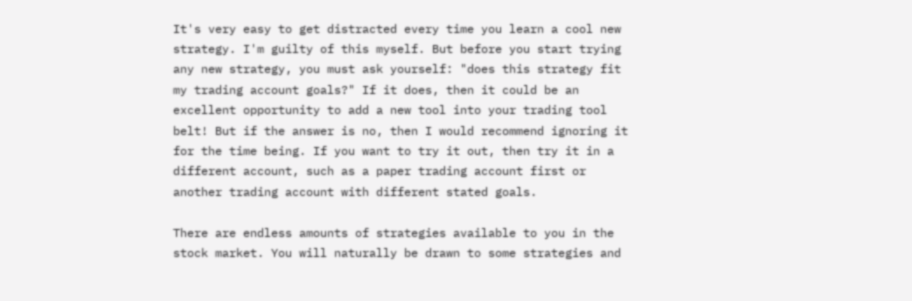It's very easy to get distracted every time you learn a cool new strategy. I'm guilty of this myself. But before you start trying any new strategy, you must ask yourself: "does this strategy fit my trading account goals?" If it does, then it could be an excellent opportunity to add a new tool into your trading tool belt! But if the answer is no, then I would recommend ignoring it for the time being. If you want to try it out, then try it in a different account, such as a paper trading account first or another trading account with different stated goals.

There are endless amounts of strategies available to you in the stock market. You will naturally be drawn to some strategies and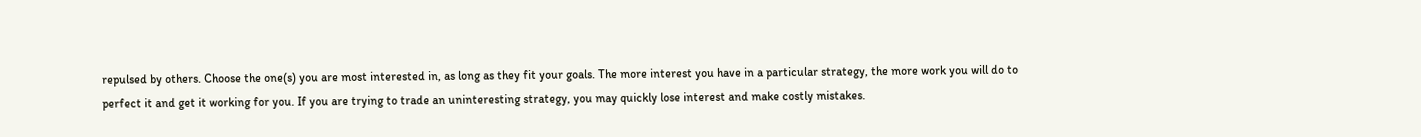repulsed by others. Choose the one(s) you are most interested in, as long as they fit your goals. The more interest you have in a particular strategy, the more work you will do to perfect it and get it working for you. If you are trying to trade an uninteresting strategy, you may quickly lose interest and make costly mistakes.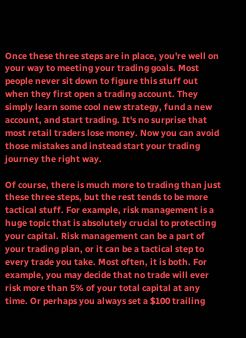Once these three steps are in place, you're well on your way to meeting your trading goals. Most people never sit down to figure this stuff out when they first open a trading account. They simply learn some cool new strategy, fund a new account, and start trading. It's no surprise that most retail traders lose money. Now you can avoid those mistakes and instead start your trading journey the right way.

Of course, there is much more to trading than just these three steps, but the rest tends to be more tactical stuff. For example, risk management is a huge topic that is absolutely crucial to protecting your capital. Risk management can be a part of your trading plan, or it can be a tactical step to every trade you take. Most often, it is both. For example, you may decide that no trade will ever risk more than 5% of your total capital at any time. Or perhaps you always set a $100 trailing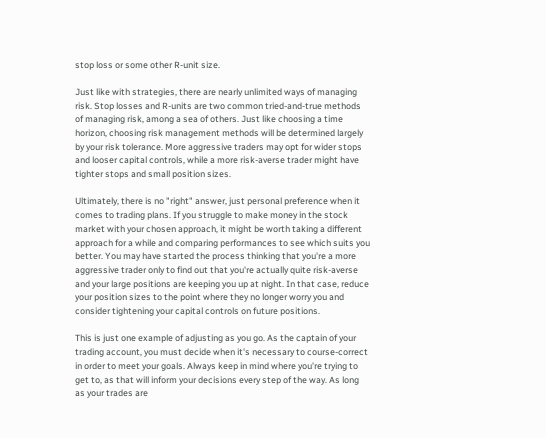stop loss or some other R-unit size.

Just like with strategies, there are nearly unlimited ways of managing risk. Stop losses and R-units are two common tried-and-true methods of managing risk, among a sea of others. Just like choosing a time horizon, choosing risk management methods will be determined largely by your risk tolerance. More aggressive traders may opt for wider stops and looser capital controls, while a more risk-averse trader might have tighter stops and small position sizes.

Ultimately, there is no "right" answer, just personal preference when it comes to trading plans. If you struggle to make money in the stock market with your chosen approach, it might be worth taking a different approach for a while and comparing performances to see which suits you better. You may have started the process thinking that you're a more aggressive trader only to find out that you're actually quite risk-averse and your large positions are keeping you up at night. In that case, reduce your position sizes to the point where they no longer worry you and consider tightening your capital controls on future positions.

This is just one example of adjusting as you go. As the captain of your trading account, you must decide when it's necessary to course-correct in order to meet your goals. Always keep in mind where you're trying to get to, as that will inform your decisions every step of the way. As long as your trades are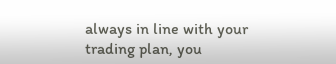always in line with your trading plan, you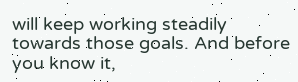will keep working steadily towards those goals. And before you know it,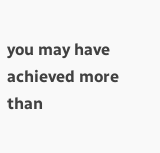you may have achieved more than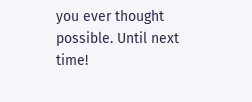you ever thought possible. Until next time!